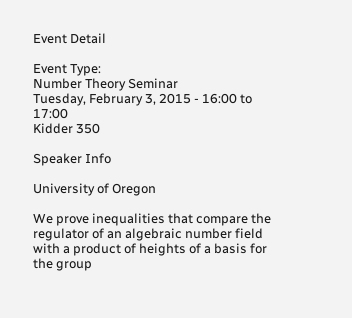Event Detail

Event Type:
Number Theory Seminar
Tuesday, February 3, 2015 - 16:00 to 17:00
Kidder 350

Speaker Info

University of Oregon

We prove inequalities that compare the regulator of an algebraic number field with a product of heights of a basis for the group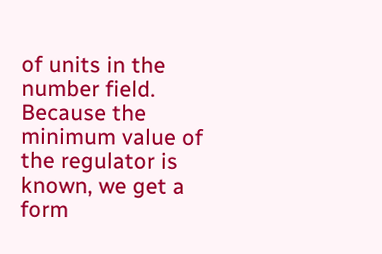of units in the number field. Because the minimum value of the regulator is known, we get a form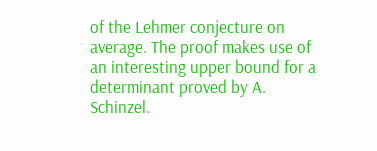of the Lehmer conjecture on average. The proof makes use of an interesting upper bound for a determinant proved by A. Schinzel.